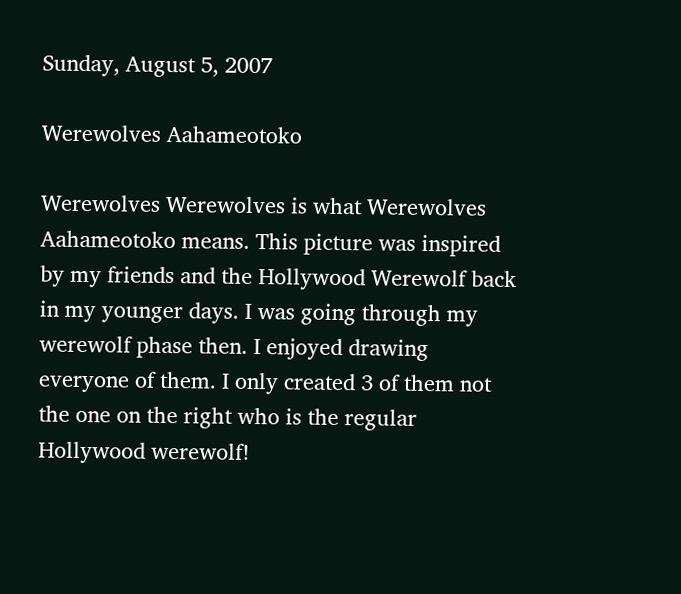Sunday, August 5, 2007

Werewolves Aahameotoko

Werewolves Werewolves is what Werewolves Aahameotoko means. This picture was inspired by my friends and the Hollywood Werewolf back in my younger days. I was going through my werewolf phase then. I enjoyed drawing everyone of them. I only created 3 of them not the one on the right who is the regular Hollywood werewolf!